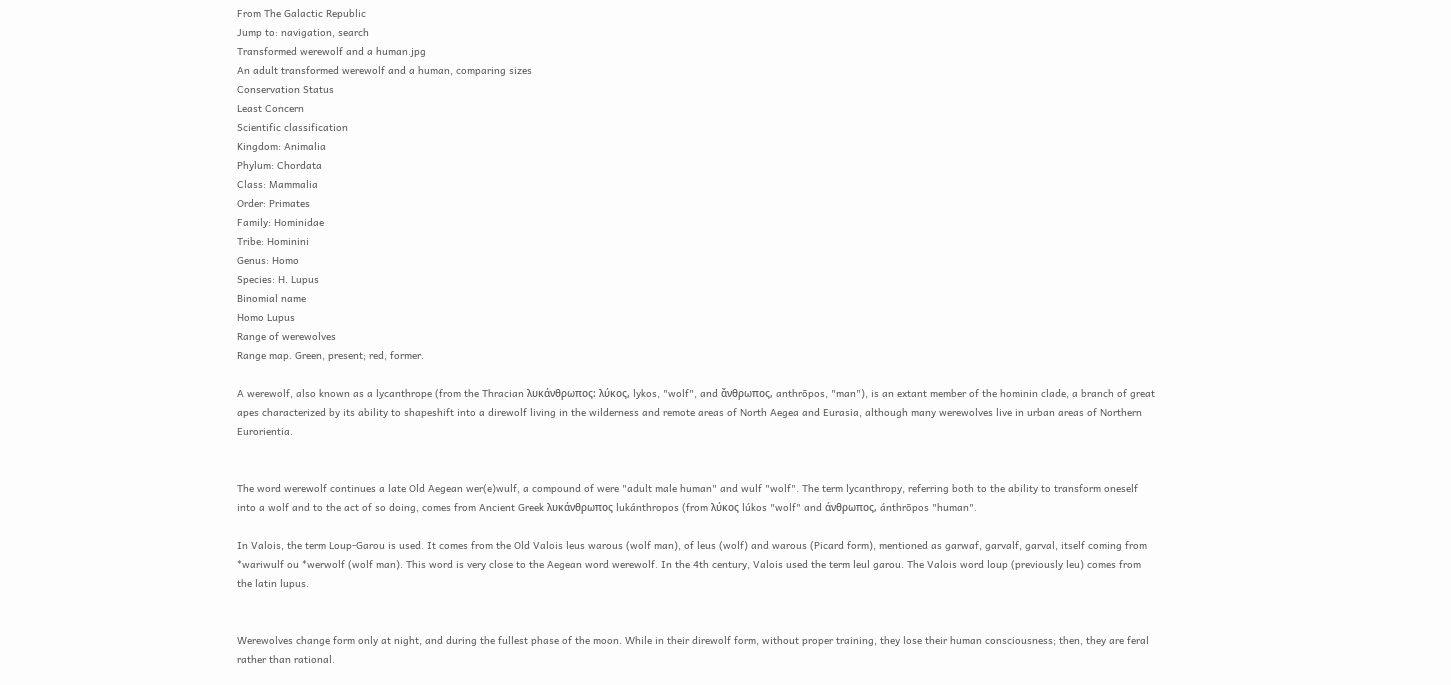From The Galactic Republic
Jump to: navigation, search
Transformed werewolf and a human.jpg
An adult transformed werewolf and a human, comparing sizes
Conservation Status
Least Concern
Scientific classification
Kingdom: Animalia
Phylum: Chordata
Class: Mammalia
Order: Primates
Family: Hominidae
Tribe: Hominini
Genus: Homo
Species: H. Lupus
Binomial name
Homo Lupus
Range of werewolves
Range map. Green, present; red, former.

A werewolf, also known as a lycanthrope (from the Thracian λυκάνθρωπος: λύκος, lykos, "wolf", and ἄνθρωπος, anthrōpos, "man"), is an extant member of the hominin clade, a branch of great apes characterized by its ability to shapeshift into a direwolf living in the wilderness and remote areas of North Aegea and Eurasia, although many werewolves live in urban areas of Northern Eurorientia.


The word werewolf continues a late Old Aegean wer(e)wulf, a compound of were "adult male human" and wulf "wolf". The term lycanthropy, referring both to the ability to transform oneself into a wolf and to the act of so doing, comes from Ancient Greek λυκάνθρωπος lukánthropos (from λύκος lúkos "wolf" and άνθρωπος, ánthrōpos "human".

In Valois, the term Loup-Garou is used. It comes from the Old Valois leus warous (wolf man), of leus (wolf) and warous (Picard form), mentioned as garwaf, garvalf, garval, itself coming from *wariwulf ou *werwolf (wolf man). This word is very close to the Aegean word werewolf. In the 4th century, Valois used the term leul garou. The Valois word loup (previously leu) comes from the latin lupus.


Werewolves change form only at night, and during the fullest phase of the moon. While in their direwolf form, without proper training, they lose their human consciousness; then, they are feral rather than rational.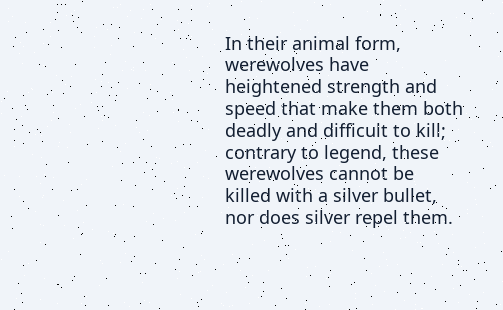In their animal form, werewolves have heightened strength and speed that make them both deadly and difficult to kill; contrary to legend, these werewolves cannot be killed with a silver bullet, nor does silver repel them.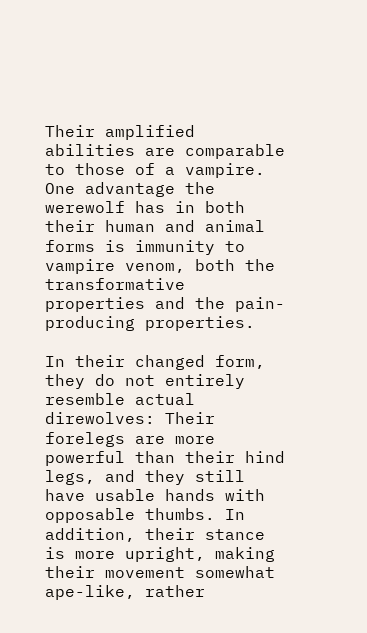Their amplified abilities are comparable to those of a vampire. One advantage the werewolf has in both their human and animal forms is immunity to vampire venom, both the transformative properties and the pain-producing properties.

In their changed form, they do not entirely resemble actual direwolves: Their forelegs are more powerful than their hind legs, and they still have usable hands with opposable thumbs. In addition, their stance is more upright, making their movement somewhat ape-like, rather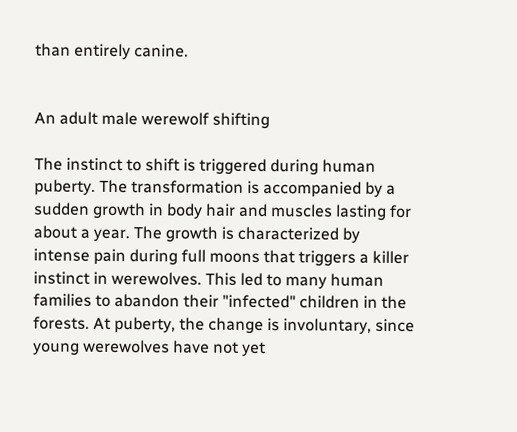than entirely canine.


An adult male werewolf shifting

The instinct to shift is triggered during human puberty. The transformation is accompanied by a sudden growth in body hair and muscles lasting for about a year. The growth is characterized by intense pain during full moons that triggers a killer instinct in werewolves. This led to many human families to abandon their "infected" children in the forests. At puberty, the change is involuntary, since young werewolves have not yet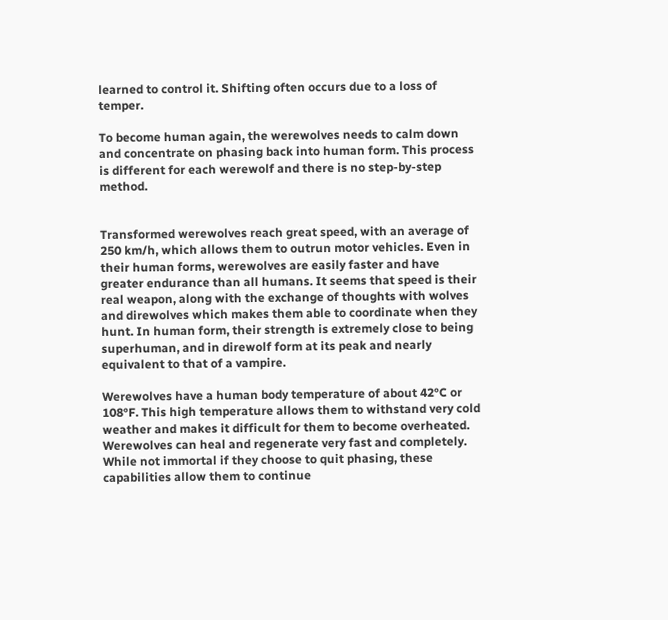learned to control it. Shifting often occurs due to a loss of temper.

To become human again, the werewolves needs to calm down and concentrate on phasing back into human form. This process is different for each werewolf and there is no step-by-step method.


Transformed werewolves reach great speed, with an average of 250 km/h, which allows them to outrun motor vehicles. Even in their human forms, werewolves are easily faster and have greater endurance than all humans. It seems that speed is their real weapon, along with the exchange of thoughts with wolves and direwolves which makes them able to coordinate when they hunt. In human form, their strength is extremely close to being superhuman, and in direwolf form at its peak and nearly equivalent to that of a vampire.

Werewolves have a human body temperature of about 42°C or 108°F. This high temperature allows them to withstand very cold weather and makes it difficult for them to become overheated. Werewolves can heal and regenerate very fast and completely. While not immortal if they choose to quit phasing, these capabilities allow them to continue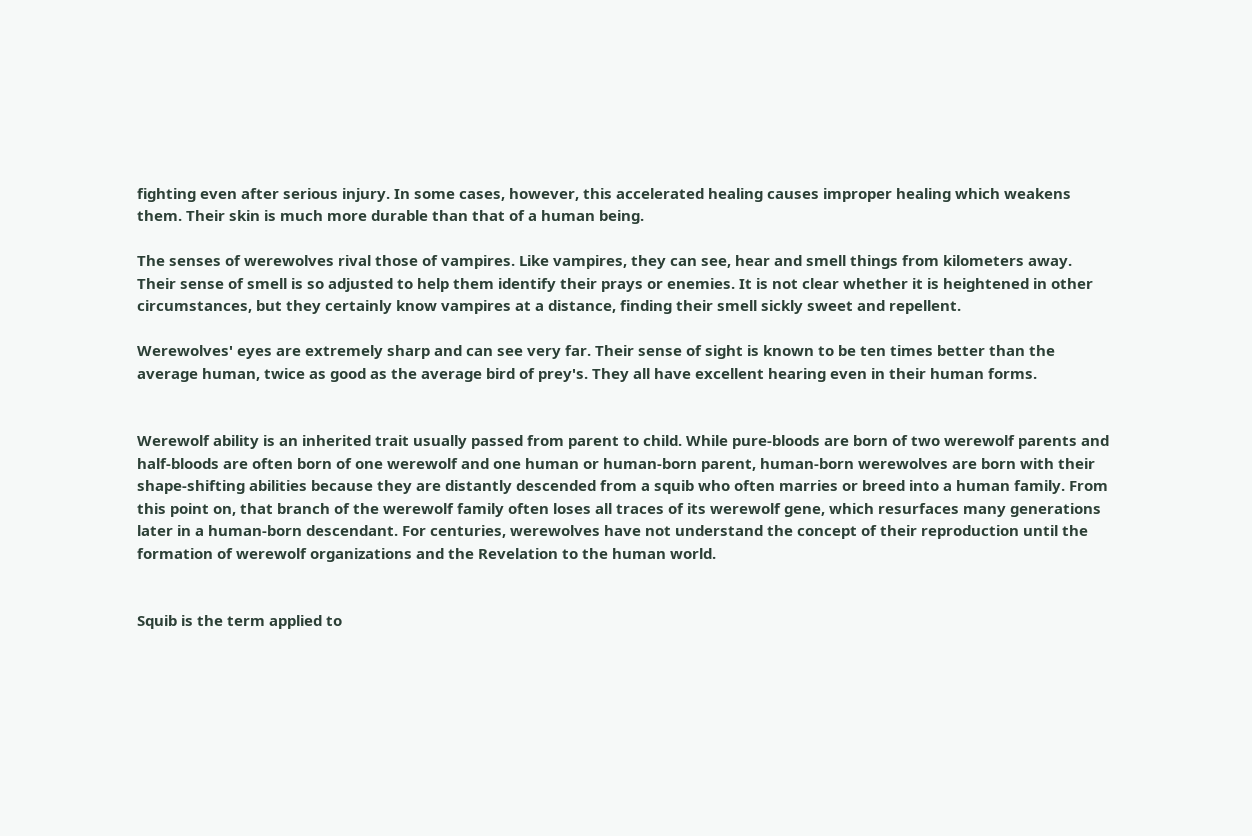fighting even after serious injury. In some cases, however, this accelerated healing causes improper healing which weakens them. Their skin is much more durable than that of a human being.

The senses of werewolves rival those of vampires. Like vampires, they can see, hear and smell things from kilometers away. Their sense of smell is so adjusted to help them identify their prays or enemies. It is not clear whether it is heightened in other circumstances, but they certainly know vampires at a distance, finding their smell sickly sweet and repellent.

Werewolves' eyes are extremely sharp and can see very far. Their sense of sight is known to be ten times better than the average human, twice as good as the average bird of prey's. They all have excellent hearing even in their human forms.


Werewolf ability is an inherited trait usually passed from parent to child. While pure-bloods are born of two werewolf parents and half-bloods are often born of one werewolf and one human or human-born parent, human-born werewolves are born with their shape-shifting abilities because they are distantly descended from a squib who often marries or breed into a human family. From this point on, that branch of the werewolf family often loses all traces of its werewolf gene, which resurfaces many generations later in a human-born descendant. For centuries, werewolves have not understand the concept of their reproduction until the formation of werewolf organizations and the Revelation to the human world.


Squib is the term applied to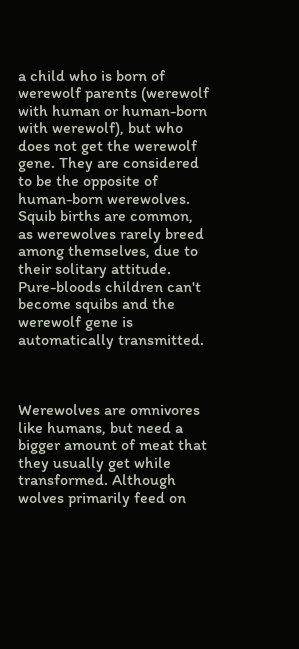a child who is born of werewolf parents (werewolf with human or human-born with werewolf), but who does not get the werewolf gene. They are considered to be the opposite of human-born werewolves. Squib births are common, as werewolves rarely breed among themselves, due to their solitary attitude. Pure-bloods children can't become squibs and the werewolf gene is automatically transmitted.



Werewolves are omnivores like humans, but need a bigger amount of meat that they usually get while transformed. Although wolves primarily feed on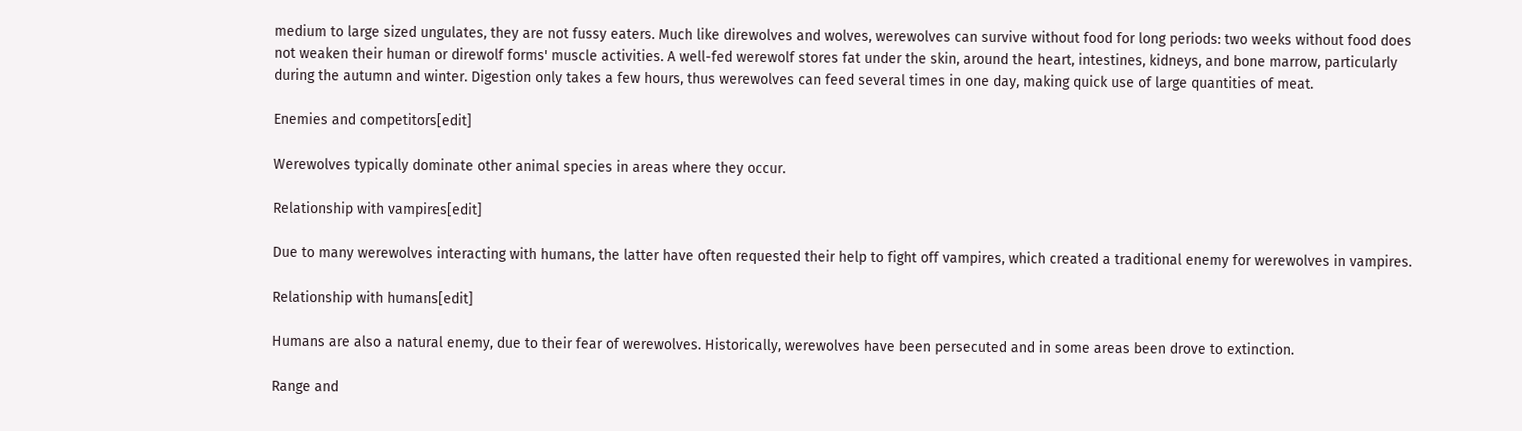medium to large sized ungulates, they are not fussy eaters. Much like direwolves and wolves, werewolves can survive without food for long periods: two weeks without food does not weaken their human or direwolf forms' muscle activities. A well-fed werewolf stores fat under the skin, around the heart, intestines, kidneys, and bone marrow, particularly during the autumn and winter. Digestion only takes a few hours, thus werewolves can feed several times in one day, making quick use of large quantities of meat.

Enemies and competitors[edit]

Werewolves typically dominate other animal species in areas where they occur.

Relationship with vampires[edit]

Due to many werewolves interacting with humans, the latter have often requested their help to fight off vampires, which created a traditional enemy for werewolves in vampires.

Relationship with humans[edit]

Humans are also a natural enemy, due to their fear of werewolves. Historically, werewolves have been persecuted and in some areas been drove to extinction.

Range and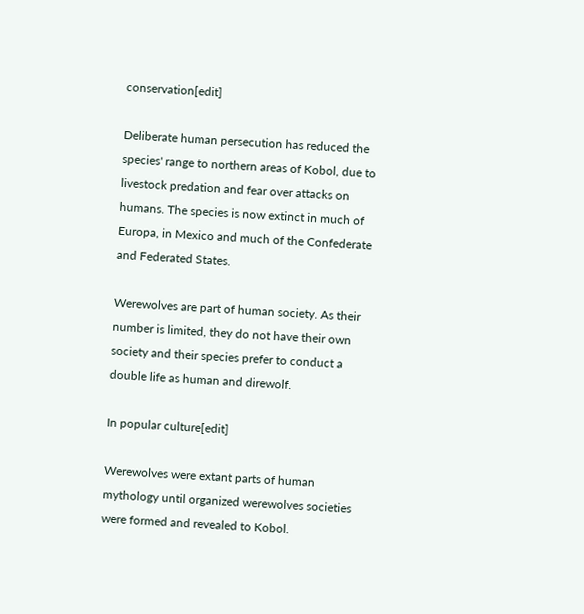conservation[edit]

Deliberate human persecution has reduced the species' range to northern areas of Kobol, due to livestock predation and fear over attacks on humans. The species is now extinct in much of Europa, in Mexico and much of the Confederate and Federated States.

Werewolves are part of human society. As their number is limited, they do not have their own society and their species prefer to conduct a double life as human and direwolf.

In popular culture[edit]

Werewolves were extant parts of human mythology until organized werewolves societies were formed and revealed to Kobol.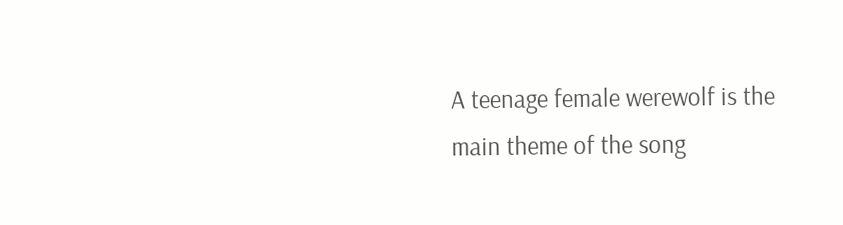A teenage female werewolf is the main theme of the song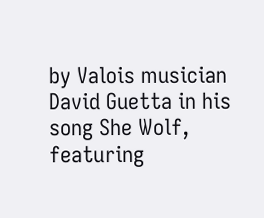by Valois musician David Guetta in his song She Wolf, featuring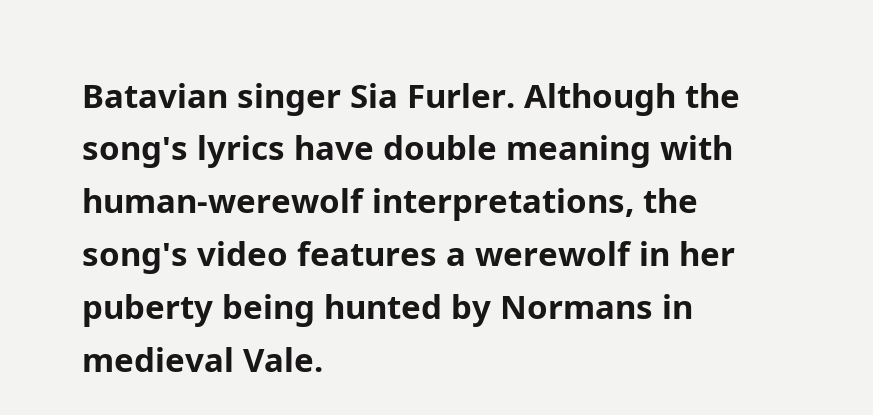Batavian singer Sia Furler. Although the song's lyrics have double meaning with human-werewolf interpretations, the song's video features a werewolf in her puberty being hunted by Normans in medieval Vale.